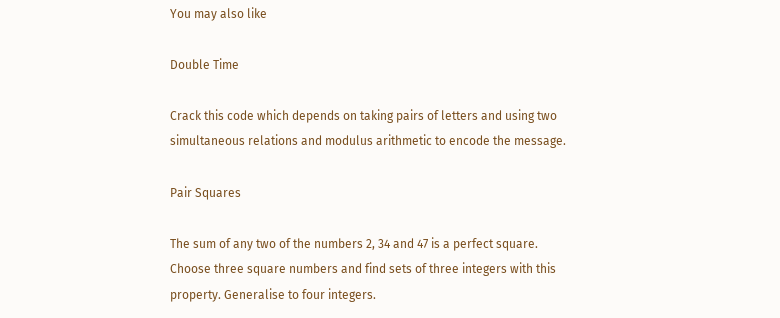You may also like

Double Time

Crack this code which depends on taking pairs of letters and using two simultaneous relations and modulus arithmetic to encode the message.

Pair Squares

The sum of any two of the numbers 2, 34 and 47 is a perfect square. Choose three square numbers and find sets of three integers with this property. Generalise to four integers.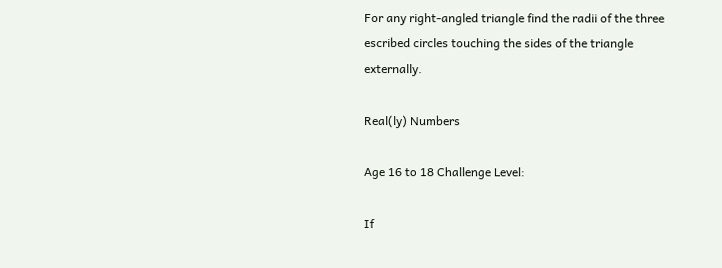For any right-angled triangle find the radii of the three escribed circles touching the sides of the triangle externally.

Real(ly) Numbers

Age 16 to 18 Challenge Level:

If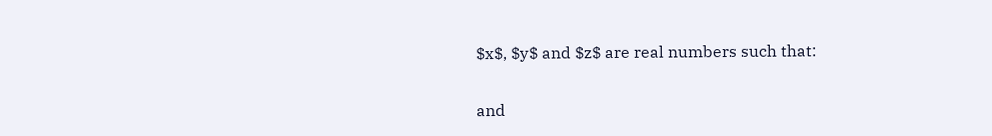$x$, $y$ and $z$ are real numbers such that:


and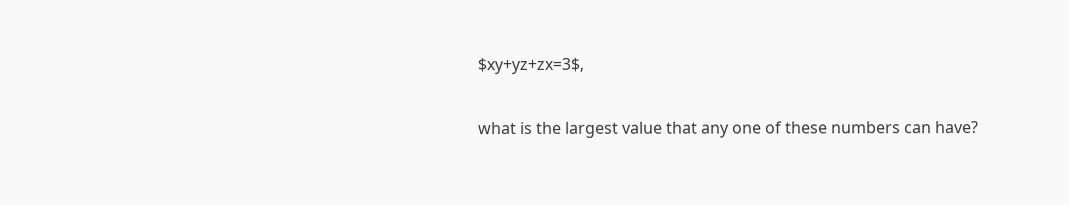$xy+yz+zx=3$,

what is the largest value that any one of these numbers can have?